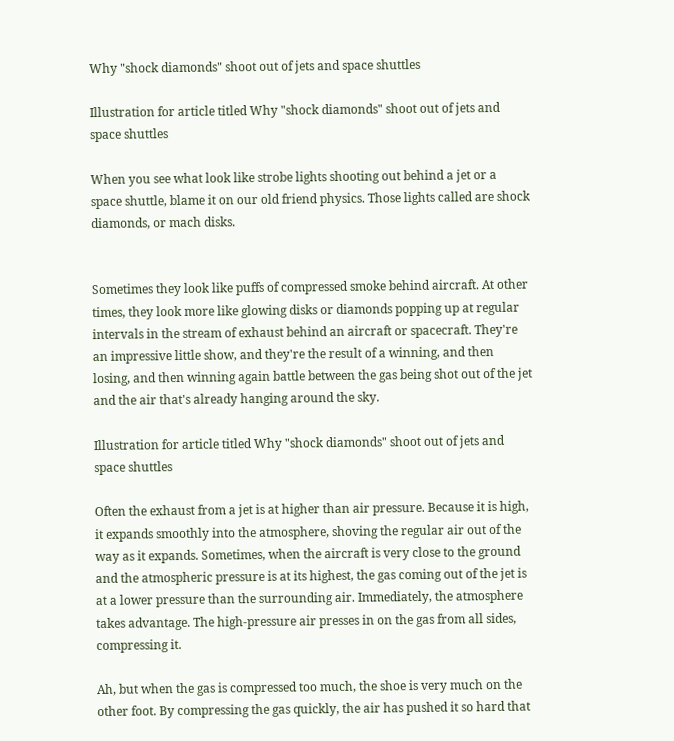Why "shock diamonds" shoot out of jets and space shuttles

Illustration for article titled Why "shock diamonds" shoot out of jets and space shuttles

When you see what look like strobe lights shooting out behind a jet or a space shuttle, blame it on our old friend physics. Those lights called are shock diamonds, or mach disks.


Sometimes they look like puffs of compressed smoke behind aircraft. At other times, they look more like glowing disks or diamonds popping up at regular intervals in the stream of exhaust behind an aircraft or spacecraft. They're an impressive little show, and they're the result of a winning, and then losing, and then winning again battle between the gas being shot out of the jet and the air that's already hanging around the sky.

Illustration for article titled Why "shock diamonds" shoot out of jets and space shuttles

Often the exhaust from a jet is at higher than air pressure. Because it is high, it expands smoothly into the atmosphere, shoving the regular air out of the way as it expands. Sometimes, when the aircraft is very close to the ground and the atmospheric pressure is at its highest, the gas coming out of the jet is at a lower pressure than the surrounding air. Immediately, the atmosphere takes advantage. The high-pressure air presses in on the gas from all sides, compressing it.

Ah, but when the gas is compressed too much, the shoe is very much on the other foot. By compressing the gas quickly, the air has pushed it so hard that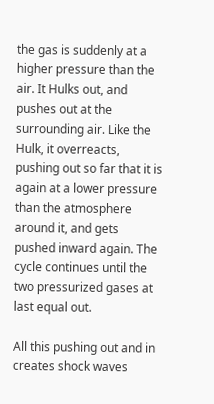the gas is suddenly at a higher pressure than the air. It Hulks out, and pushes out at the surrounding air. Like the Hulk, it overreacts, pushing out so far that it is again at a lower pressure than the atmosphere around it, and gets pushed inward again. The cycle continues until the two pressurized gases at last equal out.

All this pushing out and in creates shock waves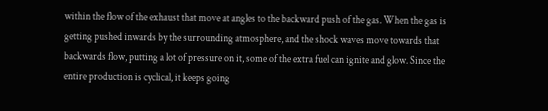within the flow of the exhaust that move at angles to the backward push of the gas. When the gas is getting pushed inwards by the surrounding atmosphere, and the shock waves move towards that backwards flow, putting a lot of pressure on it, some of the extra fuel can ignite and glow. Since the entire production is cyclical, it keeps going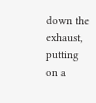down the exhaust, putting on a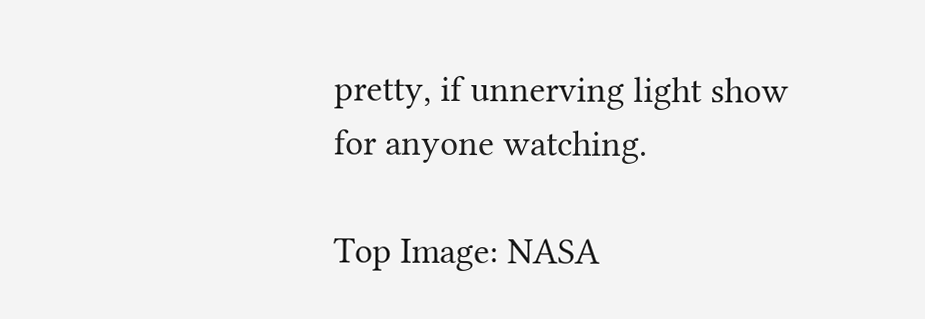pretty, if unnerving light show for anyone watching.

Top Image: NASA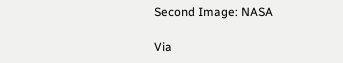Second Image: NASA

Via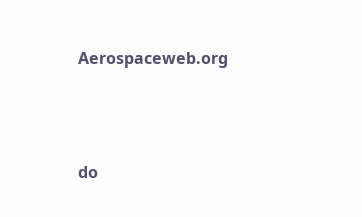Aerospaceweb.org




do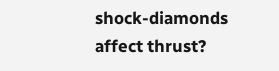shock-diamonds affect thrust?